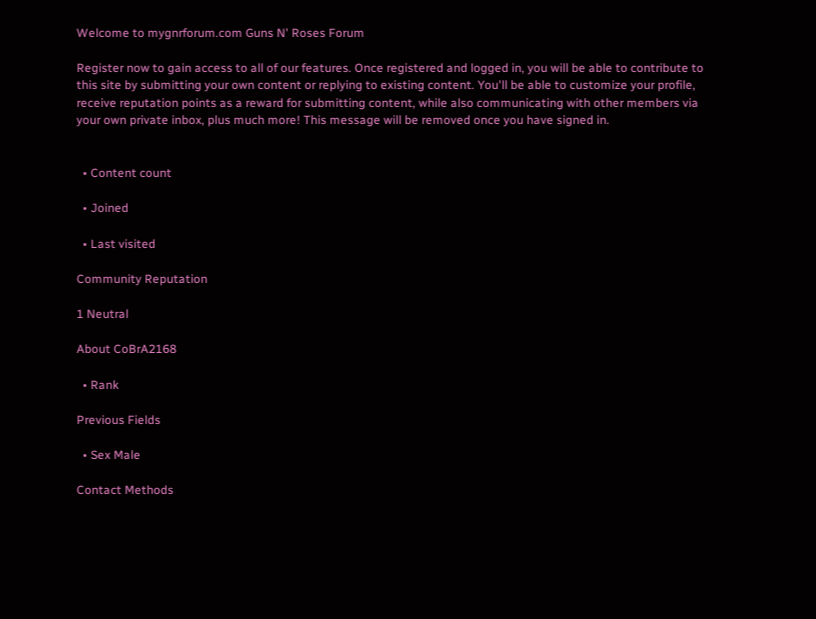Welcome to mygnrforum.com Guns N' Roses Forum

Register now to gain access to all of our features. Once registered and logged in, you will be able to contribute to this site by submitting your own content or replying to existing content. You'll be able to customize your profile, receive reputation points as a reward for submitting content, while also communicating with other members via your own private inbox, plus much more! This message will be removed once you have signed in.


  • Content count

  • Joined

  • Last visited

Community Reputation

1 Neutral

About CoBrA2168

  • Rank

Previous Fields

  • Sex Male

Contact Methods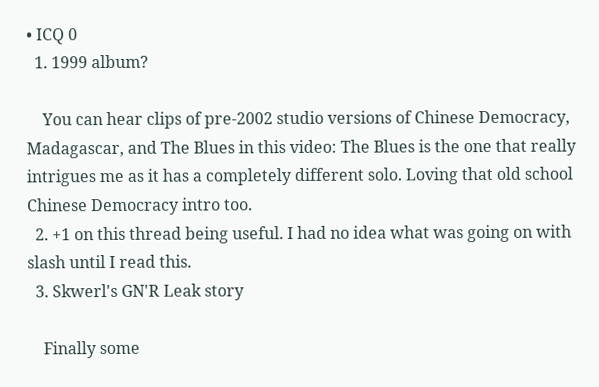• ICQ 0
  1. 1999 album?

    You can hear clips of pre-2002 studio versions of Chinese Democracy, Madagascar, and The Blues in this video: The Blues is the one that really intrigues me as it has a completely different solo. Loving that old school Chinese Democracy intro too.
  2. +1 on this thread being useful. I had no idea what was going on with slash until I read this.
  3. Skwerl's GN'R Leak story

    Finally some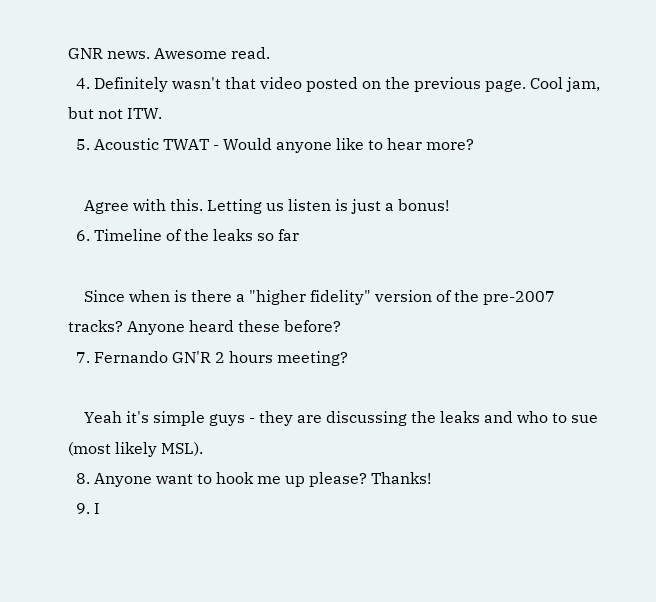GNR news. Awesome read.
  4. Definitely wasn't that video posted on the previous page. Cool jam, but not ITW.
  5. Acoustic TWAT - Would anyone like to hear more?

    Agree with this. Letting us listen is just a bonus!
  6. Timeline of the leaks so far

    Since when is there a "higher fidelity" version of the pre-2007 tracks? Anyone heard these before?
  7. Fernando GN'R 2 hours meeting?

    Yeah it's simple guys - they are discussing the leaks and who to sue (most likely MSL).
  8. Anyone want to hook me up please? Thanks!
  9. I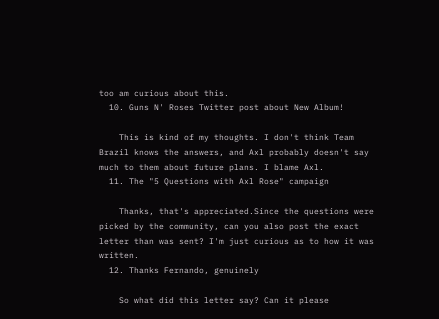too am curious about this.
  10. Guns N' Roses Twitter post about New Album!

    This is kind of my thoughts. I don't think Team Brazil knows the answers, and Axl probably doesn't say much to them about future plans. I blame Axl.
  11. The "5 Questions with Axl Rose" campaign

    Thanks, that's appreciated.Since the questions were picked by the community, can you also post the exact letter than was sent? I'm just curious as to how it was written.
  12. Thanks Fernando, genuinely

    So what did this letter say? Can it please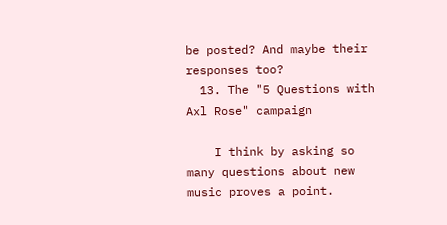be posted? And maybe their responses too?
  13. The "5 Questions with Axl Rose" campaign

    I think by asking so many questions about new music proves a point.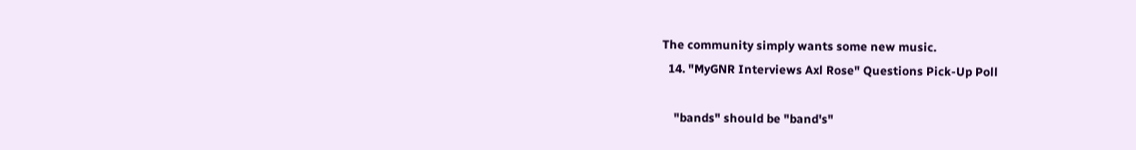The community simply wants some new music.
  14. "MyGNR Interviews Axl Rose" Questions Pick-Up Poll

    "bands" should be "band's"